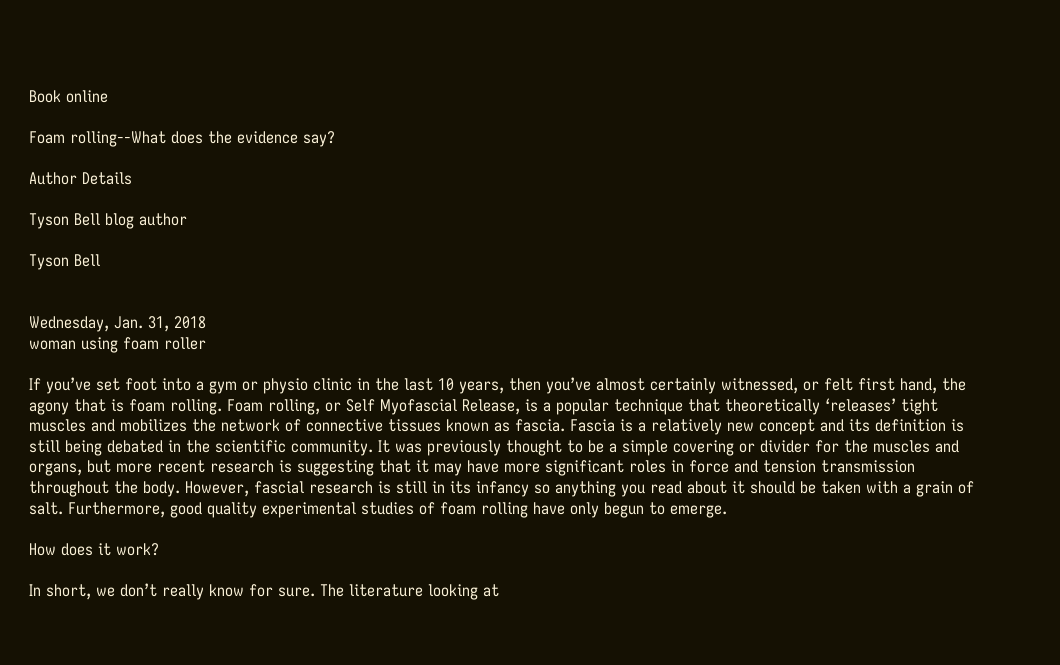Book online

Foam rolling--What does the evidence say?

Author Details

Tyson Bell blog author

Tyson Bell


Wednesday, Jan. 31, 2018
woman using foam roller

If you’ve set foot into a gym or physio clinic in the last 10 years, then you’ve almost certainly witnessed, or felt first hand, the agony that is foam rolling. Foam rolling, or Self Myofascial Release, is a popular technique that theoretically ‘releases’ tight muscles and mobilizes the network of connective tissues known as fascia. Fascia is a relatively new concept and its definition is still being debated in the scientific community. It was previously thought to be a simple covering or divider for the muscles and organs, but more recent research is suggesting that it may have more significant roles in force and tension transmission throughout the body. However, fascial research is still in its infancy so anything you read about it should be taken with a grain of salt. Furthermore, good quality experimental studies of foam rolling have only begun to emerge.

How does it work?

In short, we don’t really know for sure. The literature looking at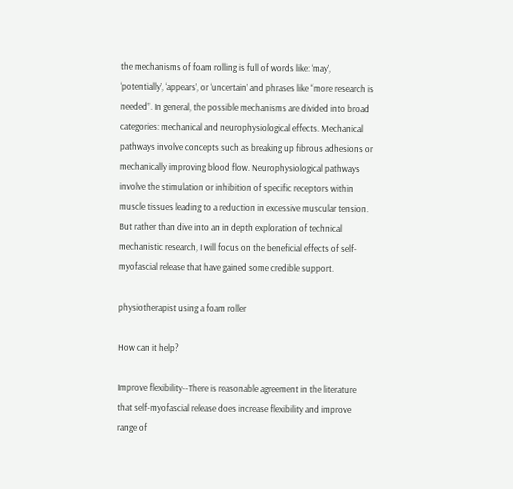the mechanisms of foam rolling is full of words like: ‘may’, ‘potentially’, ‘appears’, or ‘uncertain’ and phrases like “more research is needed”. In general, the possible mechanisms are divided into broad categories: mechanical and neurophysiological effects. Mechanical pathways involve concepts such as breaking up fibrous adhesions or mechanically improving blood flow. Neurophysiological pathways involve the stimulation or inhibition of specific receptors within muscle tissues leading to a reduction in excessive muscular tension. But rather than dive into an in depth exploration of technical mechanistic research, I will focus on the beneficial effects of self-myofascial release that have gained some credible support.

physiotherapist using a foam roller

How can it help?

Improve flexibility--There is reasonable agreement in the literature that self-myofascial release does increase flexibility and improve range of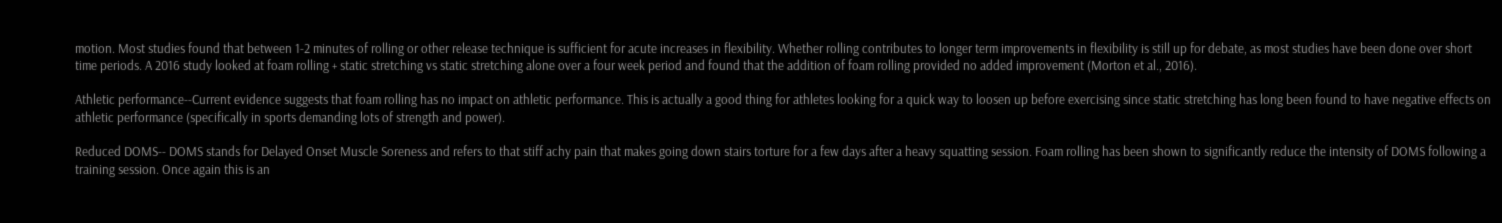motion. Most studies found that between 1-2 minutes of rolling or other release technique is sufficient for acute increases in flexibility. Whether rolling contributes to longer term improvements in flexibility is still up for debate, as most studies have been done over short time periods. A 2016 study looked at foam rolling + static stretching vs static stretching alone over a four week period and found that the addition of foam rolling provided no added improvement (Morton et al., 2016).

Athletic performance--Current evidence suggests that foam rolling has no impact on athletic performance. This is actually a good thing for athletes looking for a quick way to loosen up before exercising since static stretching has long been found to have negative effects on athletic performance (specifically in sports demanding lots of strength and power).

Reduced DOMS-- DOMS stands for Delayed Onset Muscle Soreness and refers to that stiff achy pain that makes going down stairs torture for a few days after a heavy squatting session. Foam rolling has been shown to significantly reduce the intensity of DOMS following a training session. Once again this is an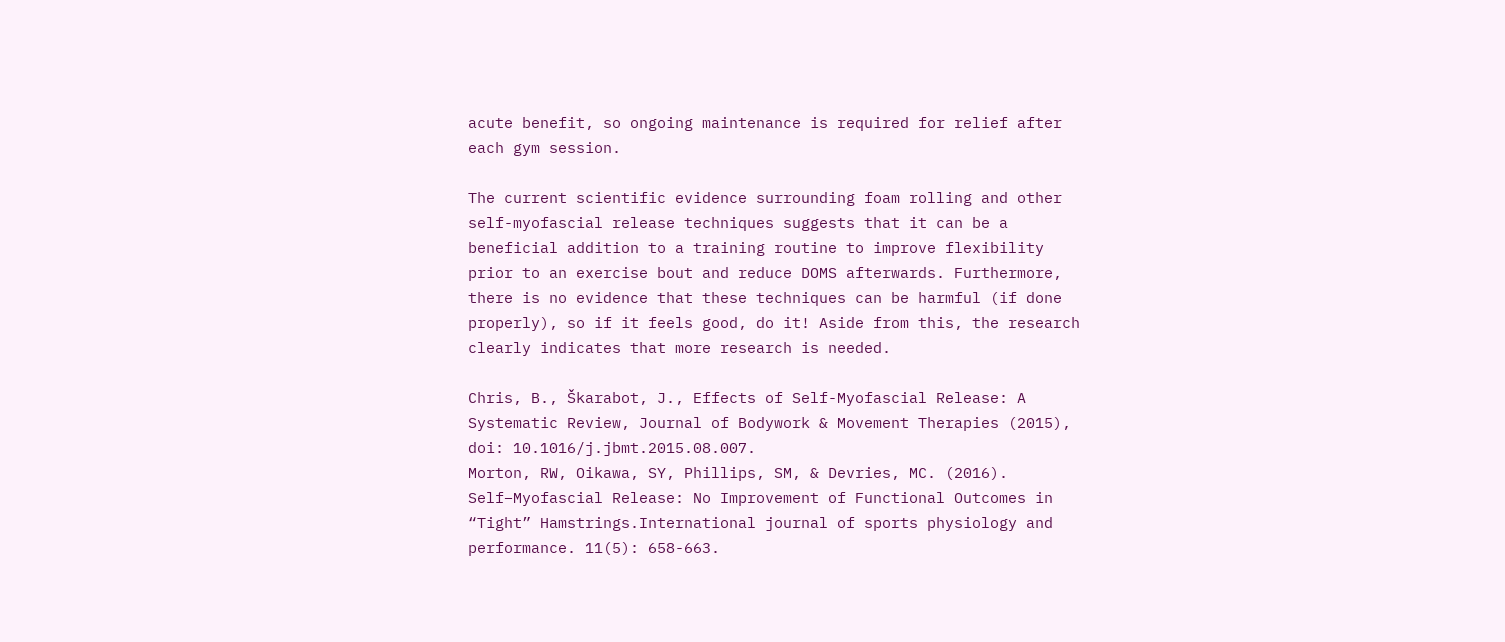acute benefit, so ongoing maintenance is required for relief after each gym session.

The current scientific evidence surrounding foam rolling and other self-myofascial release techniques suggests that it can be a beneficial addition to a training routine to improve flexibility prior to an exercise bout and reduce DOMS afterwards. Furthermore, there is no evidence that these techniques can be harmful (if done properly), so if it feels good, do it! Aside from this, the research clearly indicates that more research is needed.

Chris, B., Škarabot, J., Effects of Self-Myofascial Release: A Systematic Review, Journal of Bodywork & Movement Therapies (2015), doi: 10.1016/j.jbmt.2015.08.007.
Morton, RW, Oikawa, SY, Phillips, SM, & Devries, MC. (2016). Self–Myofascial Release: No Improvement of Functional Outcomes in “Tight” Hamstrings.International journal of sports physiology and performance. 11(5): 658-663.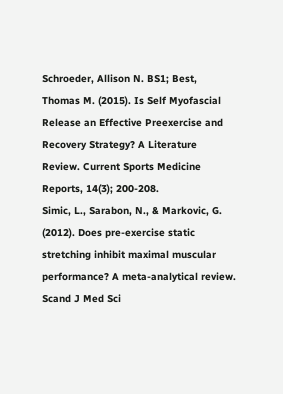Schroeder, Allison N. BS1; Best, Thomas M. (2015). Is Self Myofascial Release an Effective Preexercise and Recovery Strategy? A Literature Review. Current Sports Medicine Reports, 14(3); 200-208.
Simic, L., Sarabon, N., & Markovic, G. (2012). Does pre-exercise static stretching inhibit maximal muscular performance? A meta-analytical review. Scand J Med Sci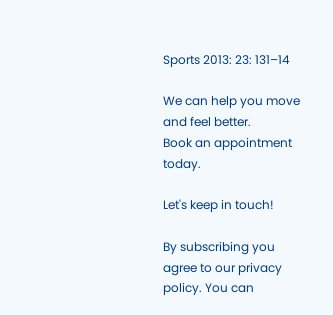Sports 2013: 23: 131–14

We can help you move and feel better.
Book an appointment today.

Let's keep in touch!

By subscribing you agree to our privacy policy. You can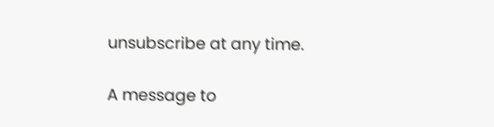unsubscribe at any time.

A message to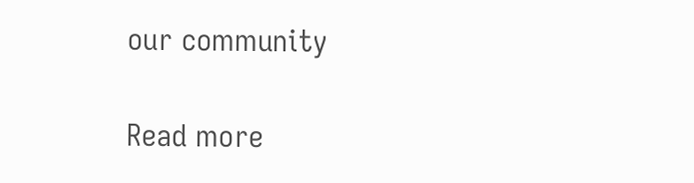our community

Read more